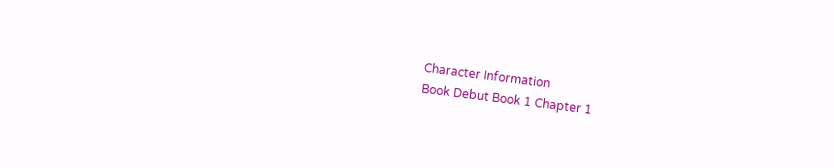Character Information
Book Debut Book 1 Chapter 1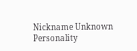Nickname Unknown
Personality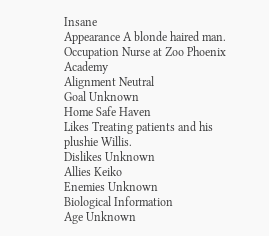Insane
Appearance A blonde haired man.
Occupation Nurse at Zoo Phoenix Academy
Alignment Neutral
Goal Unknown
Home Safe Haven
Likes Treating patients and his plushie Willis.
Dislikes Unknown
Allies Keiko
Enemies Unknown
Biological Information
Age Unknown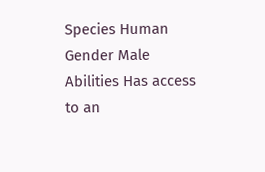Species Human
Gender Male
Abilities Has access to an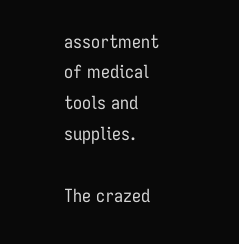assortment of medical tools and supplies.

The crazed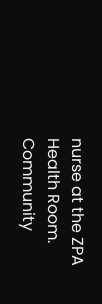nurse at the ZPA Health Room.
Community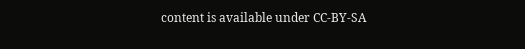content is available under CC-BY-SA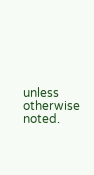unless otherwise noted.